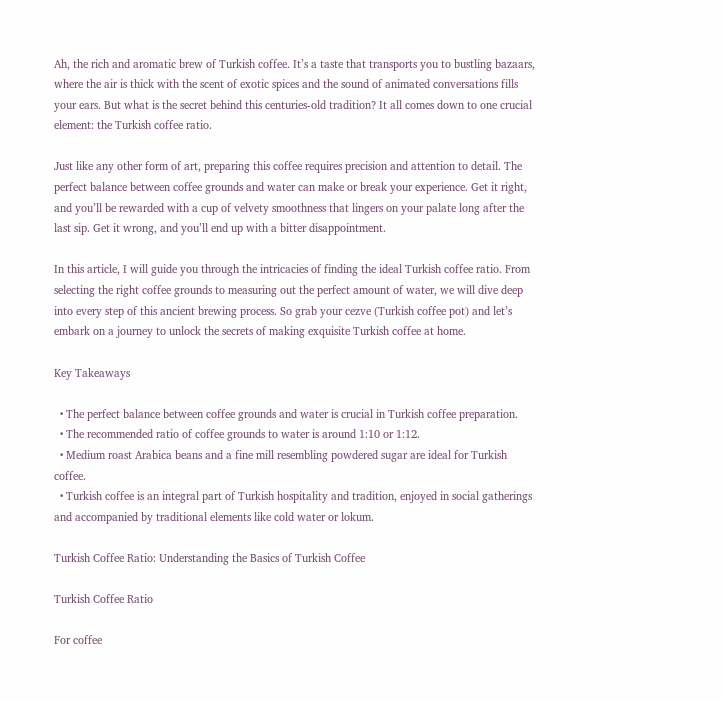Ah, the rich and aromatic brew of Turkish coffee. It’s a taste that transports you to bustling bazaars, where the air is thick with the scent of exotic spices and the sound of animated conversations fills your ears. But what is the secret behind this centuries-old tradition? It all comes down to one crucial element: the Turkish coffee ratio.

Just like any other form of art, preparing this coffee requires precision and attention to detail. The perfect balance between coffee grounds and water can make or break your experience. Get it right, and you’ll be rewarded with a cup of velvety smoothness that lingers on your palate long after the last sip. Get it wrong, and you’ll end up with a bitter disappointment.

In this article, I will guide you through the intricacies of finding the ideal Turkish coffee ratio. From selecting the right coffee grounds to measuring out the perfect amount of water, we will dive deep into every step of this ancient brewing process. So grab your cezve (Turkish coffee pot) and let’s embark on a journey to unlock the secrets of making exquisite Turkish coffee at home.

Key Takeaways

  • The perfect balance between coffee grounds and water is crucial in Turkish coffee preparation.
  • The recommended ratio of coffee grounds to water is around 1:10 or 1:12.
  • Medium roast Arabica beans and a fine mill resembling powdered sugar are ideal for Turkish coffee.
  • Turkish coffee is an integral part of Turkish hospitality and tradition, enjoyed in social gatherings and accompanied by traditional elements like cold water or lokum.

Turkish Coffee Ratio: Understanding the Basics of Turkish Coffee

Turkish Coffee Ratio

For coffee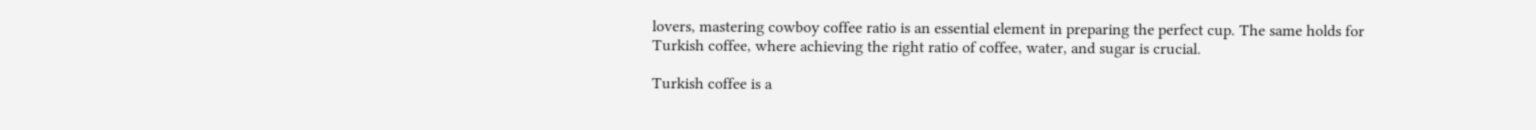lovers, mastering cowboy coffee ratio is an essential element in preparing the perfect cup. The same holds for Turkish coffee, where achieving the right ratio of coffee, water, and sugar is crucial.

Turkish coffee is a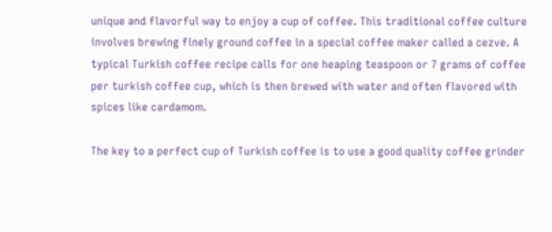unique and flavorful way to enjoy a cup of coffee. This traditional coffee culture involves brewing finely ground coffee in a special coffee maker called a cezve. A typical Turkish coffee recipe calls for one heaping teaspoon or 7 grams of coffee per turkish coffee cup, which is then brewed with water and often flavored with spices like cardamom.

The key to a perfect cup of Turkish coffee is to use a good quality coffee grinder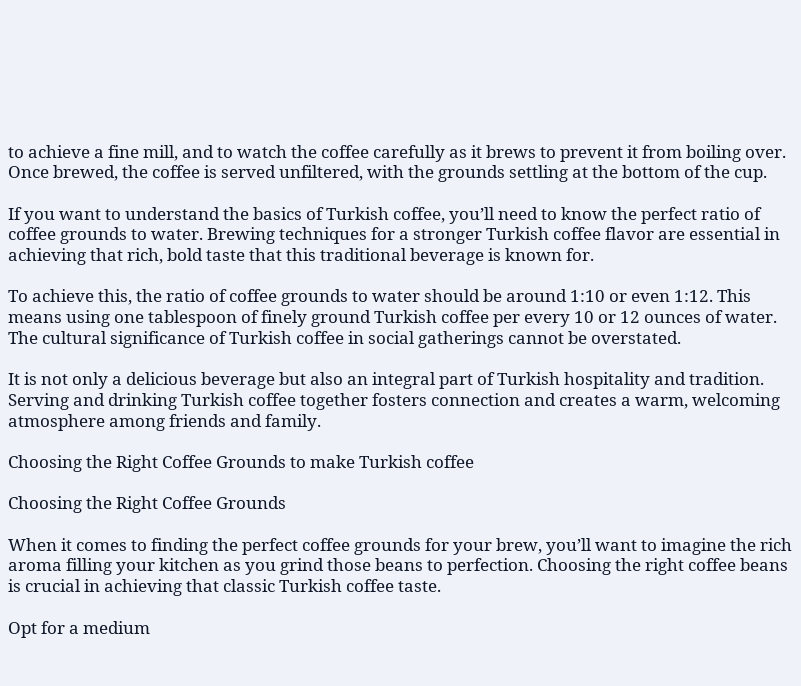to achieve a fine mill, and to watch the coffee carefully as it brews to prevent it from boiling over. Once brewed, the coffee is served unfiltered, with the grounds settling at the bottom of the cup.

If you want to understand the basics of Turkish coffee, you’ll need to know the perfect ratio of coffee grounds to water. Brewing techniques for a stronger Turkish coffee flavor are essential in achieving that rich, bold taste that this traditional beverage is known for.

To achieve this, the ratio of coffee grounds to water should be around 1:10 or even 1:12. This means using one tablespoon of finely ground Turkish coffee per every 10 or 12 ounces of water. The cultural significance of Turkish coffee in social gatherings cannot be overstated.

It is not only a delicious beverage but also an integral part of Turkish hospitality and tradition. Serving and drinking Turkish coffee together fosters connection and creates a warm, welcoming atmosphere among friends and family.

Choosing the Right Coffee Grounds to make Turkish coffee

Choosing the Right Coffee Grounds

When it comes to finding the perfect coffee grounds for your brew, you’ll want to imagine the rich aroma filling your kitchen as you grind those beans to perfection. Choosing the right coffee beans is crucial in achieving that classic Turkish coffee taste.

Opt for a medium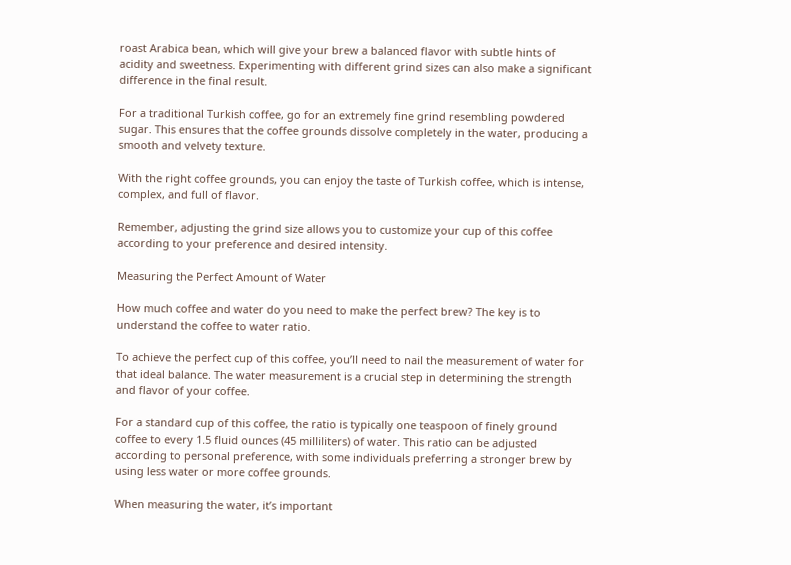roast Arabica bean, which will give your brew a balanced flavor with subtle hints of acidity and sweetness. Experimenting with different grind sizes can also make a significant difference in the final result.

For a traditional Turkish coffee, go for an extremely fine grind resembling powdered sugar. This ensures that the coffee grounds dissolve completely in the water, producing a smooth and velvety texture.

With the right coffee grounds, you can enjoy the taste of Turkish coffee, which is intense, complex, and full of flavor.

Remember, adjusting the grind size allows you to customize your cup of this coffee according to your preference and desired intensity.

Measuring the Perfect Amount of Water

How much coffee and water do you need to make the perfect brew? The key is to understand the coffee to water ratio.

To achieve the perfect cup of this coffee, you’ll need to nail the measurement of water for that ideal balance. The water measurement is a crucial step in determining the strength and flavor of your coffee.

For a standard cup of this coffee, the ratio is typically one teaspoon of finely ground coffee to every 1.5 fluid ounces (45 milliliters) of water. This ratio can be adjusted according to personal preference, with some individuals preferring a stronger brew by using less water or more coffee grounds.

When measuring the water, it’s important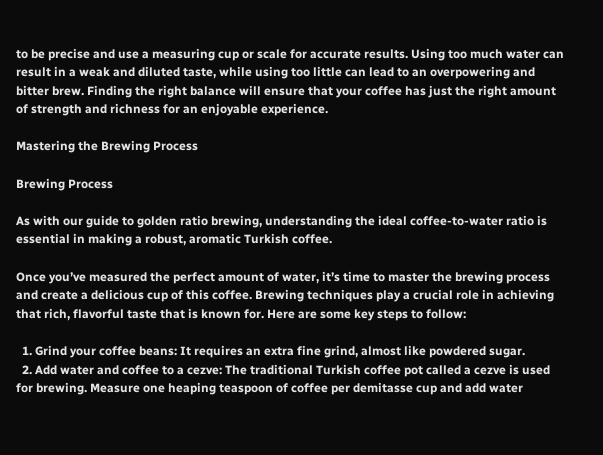to be precise and use a measuring cup or scale for accurate results. Using too much water can result in a weak and diluted taste, while using too little can lead to an overpowering and bitter brew. Finding the right balance will ensure that your coffee has just the right amount of strength and richness for an enjoyable experience.

Mastering the Brewing Process

Brewing Process

As with our guide to golden ratio brewing, understanding the ideal coffee-to-water ratio is essential in making a robust, aromatic Turkish coffee.

Once you’ve measured the perfect amount of water, it’s time to master the brewing process and create a delicious cup of this coffee. Brewing techniques play a crucial role in achieving that rich, flavorful taste that is known for. Here are some key steps to follow:

  1. Grind your coffee beans: It requires an extra fine grind, almost like powdered sugar.
  2. Add water and coffee to a cezve: The traditional Turkish coffee pot called a cezve is used for brewing. Measure one heaping teaspoon of coffee per demitasse cup and add water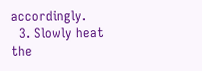accordingly.
  3. Slowly heat the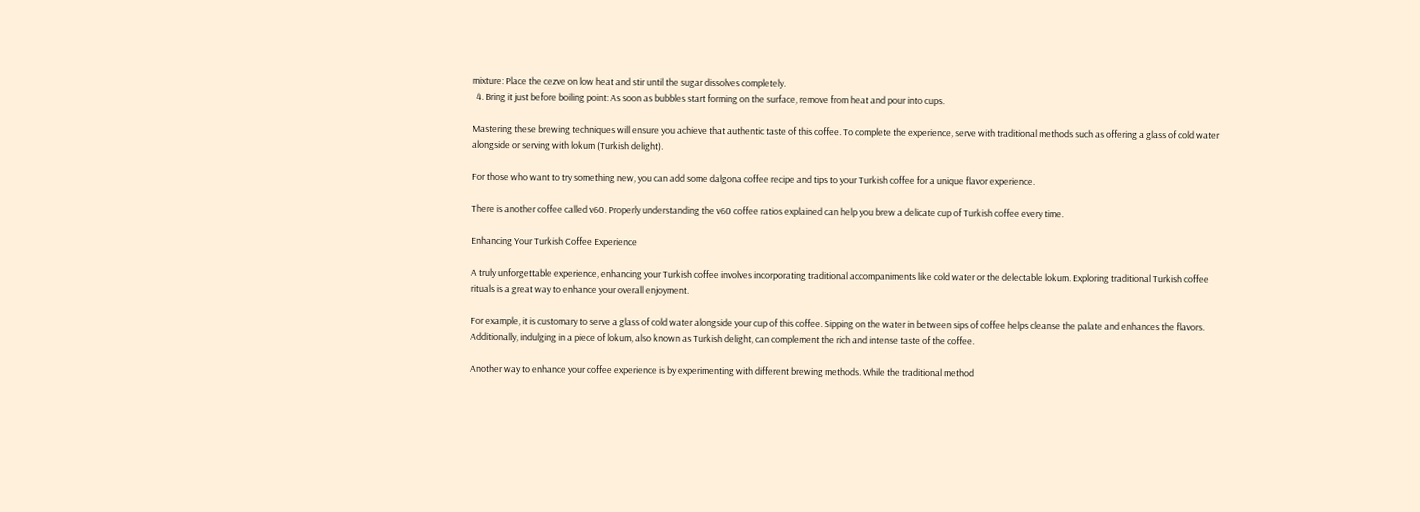mixture: Place the cezve on low heat and stir until the sugar dissolves completely.
  4. Bring it just before boiling point: As soon as bubbles start forming on the surface, remove from heat and pour into cups.

Mastering these brewing techniques will ensure you achieve that authentic taste of this coffee. To complete the experience, serve with traditional methods such as offering a glass of cold water alongside or serving with lokum (Turkish delight).

For those who want to try something new, you can add some dalgona coffee recipe and tips to your Turkish coffee for a unique flavor experience.

There is another coffee called v60. Properly understanding the v60 coffee ratios explained can help you brew a delicate cup of Turkish coffee every time.

Enhancing Your Turkish Coffee Experience

A truly unforgettable experience, enhancing your Turkish coffee involves incorporating traditional accompaniments like cold water or the delectable lokum. Exploring traditional Turkish coffee rituals is a great way to enhance your overall enjoyment.

For example, it is customary to serve a glass of cold water alongside your cup of this coffee. Sipping on the water in between sips of coffee helps cleanse the palate and enhances the flavors. Additionally, indulging in a piece of lokum, also known as Turkish delight, can complement the rich and intense taste of the coffee.

Another way to enhance your coffee experience is by experimenting with different brewing methods. While the traditional method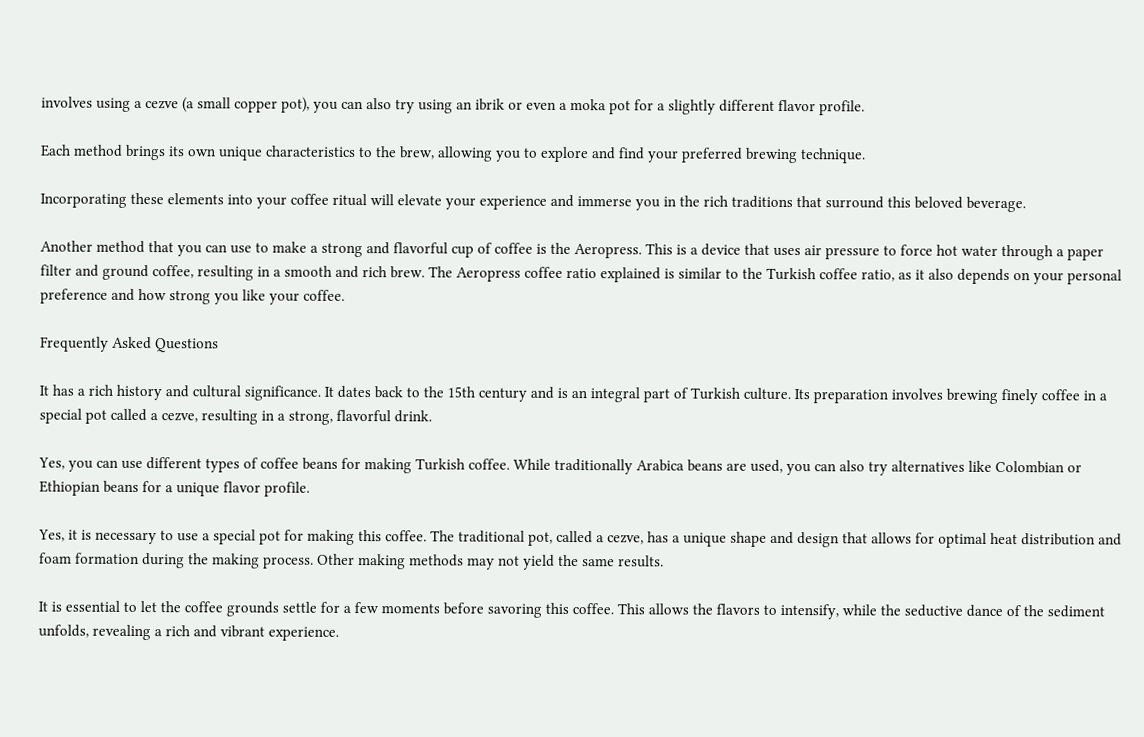involves using a cezve (a small copper pot), you can also try using an ibrik or even a moka pot for a slightly different flavor profile.

Each method brings its own unique characteristics to the brew, allowing you to explore and find your preferred brewing technique.

Incorporating these elements into your coffee ritual will elevate your experience and immerse you in the rich traditions that surround this beloved beverage.

Another method that you can use to make a strong and flavorful cup of coffee is the Aeropress. This is a device that uses air pressure to force hot water through a paper filter and ground coffee, resulting in a smooth and rich brew. The Aeropress coffee ratio explained is similar to the Turkish coffee ratio, as it also depends on your personal preference and how strong you like your coffee.

Frequently Asked Questions

It has a rich history and cultural significance. It dates back to the 15th century and is an integral part of Turkish culture. Its preparation involves brewing finely coffee in a special pot called a cezve, resulting in a strong, flavorful drink.

Yes, you can use different types of coffee beans for making Turkish coffee. While traditionally Arabica beans are used, you can also try alternatives like Colombian or Ethiopian beans for a unique flavor profile.

Yes, it is necessary to use a special pot for making this coffee. The traditional pot, called a cezve, has a unique shape and design that allows for optimal heat distribution and foam formation during the making process. Other making methods may not yield the same results.

It is essential to let the coffee grounds settle for a few moments before savoring this coffee. This allows the flavors to intensify, while the seductive dance of the sediment unfolds, revealing a rich and vibrant experience.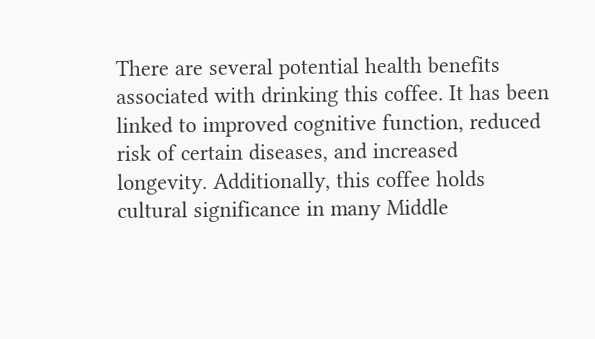There are several potential health benefits associated with drinking this coffee. It has been linked to improved cognitive function, reduced risk of certain diseases, and increased longevity. Additionally, this coffee holds cultural significance in many Middle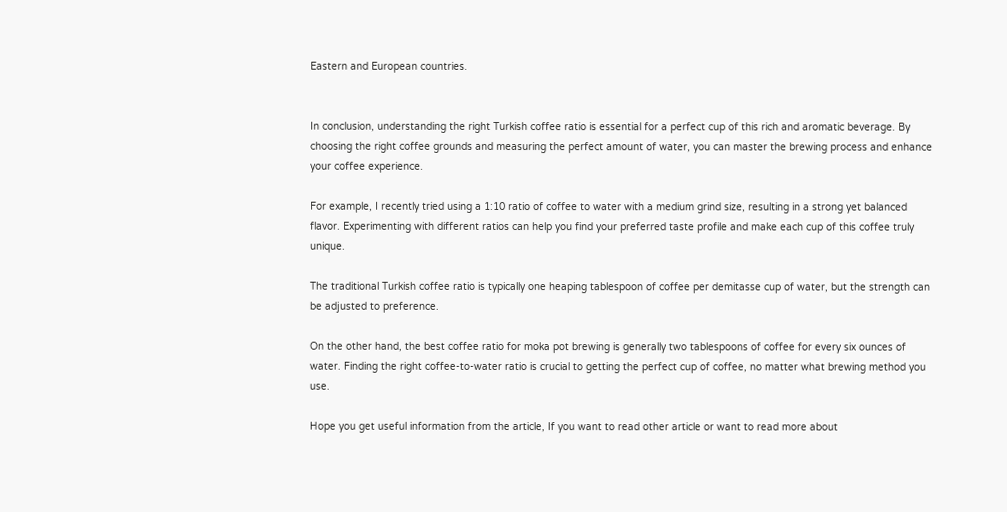Eastern and European countries.


In conclusion, understanding the right Turkish coffee ratio is essential for a perfect cup of this rich and aromatic beverage. By choosing the right coffee grounds and measuring the perfect amount of water, you can master the brewing process and enhance your coffee experience.

For example, I recently tried using a 1:10 ratio of coffee to water with a medium grind size, resulting in a strong yet balanced flavor. Experimenting with different ratios can help you find your preferred taste profile and make each cup of this coffee truly unique.

The traditional Turkish coffee ratio is typically one heaping tablespoon of coffee per demitasse cup of water, but the strength can be adjusted to preference.

On the other hand, the best coffee ratio for moka pot brewing is generally two tablespoons of coffee for every six ounces of water. Finding the right coffee-to-water ratio is crucial to getting the perfect cup of coffee, no matter what brewing method you use.

Hope you get useful information from the article, If you want to read other article or want to read more about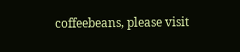coffeebeans, please visit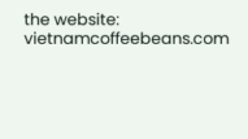the website: vietnamcoffeebeans.com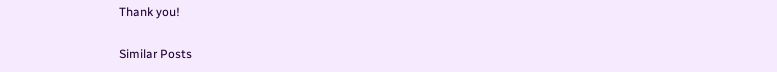Thank you!

Similar Posts